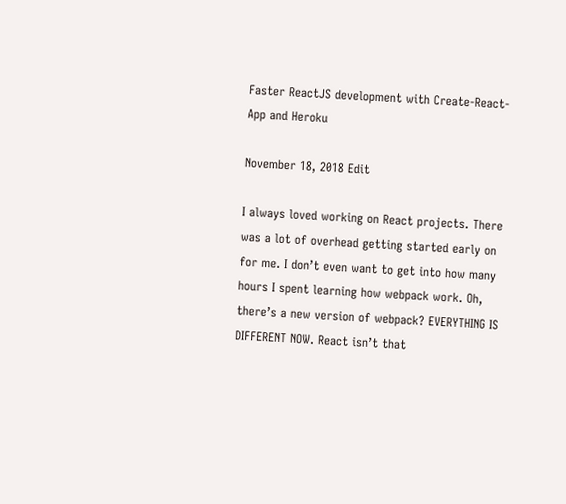Faster ReactJS development with Create-React-App and Heroku

November 18, 2018 Edit

I always loved working on React projects. There was a lot of overhead getting started early on for me. I don’t even want to get into how many hours I spent learning how webpack work. Oh, there’s a new version of webpack? EVERYTHING IS DIFFERENT NOW. React isn’t that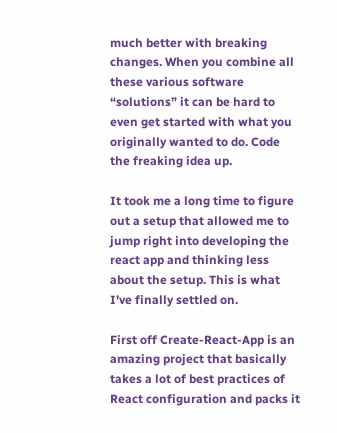much better with breaking changes. When you combine all these various software “solutions” it can be hard to even get started with what you originally wanted to do. Code the freaking idea up.

It took me a long time to figure out a setup that allowed me to jump right into developing the react app and thinking less about the setup. This is what I’ve finally settled on.

First off Create-React-App is an amazing project that basically takes a lot of best practices of React configuration and packs it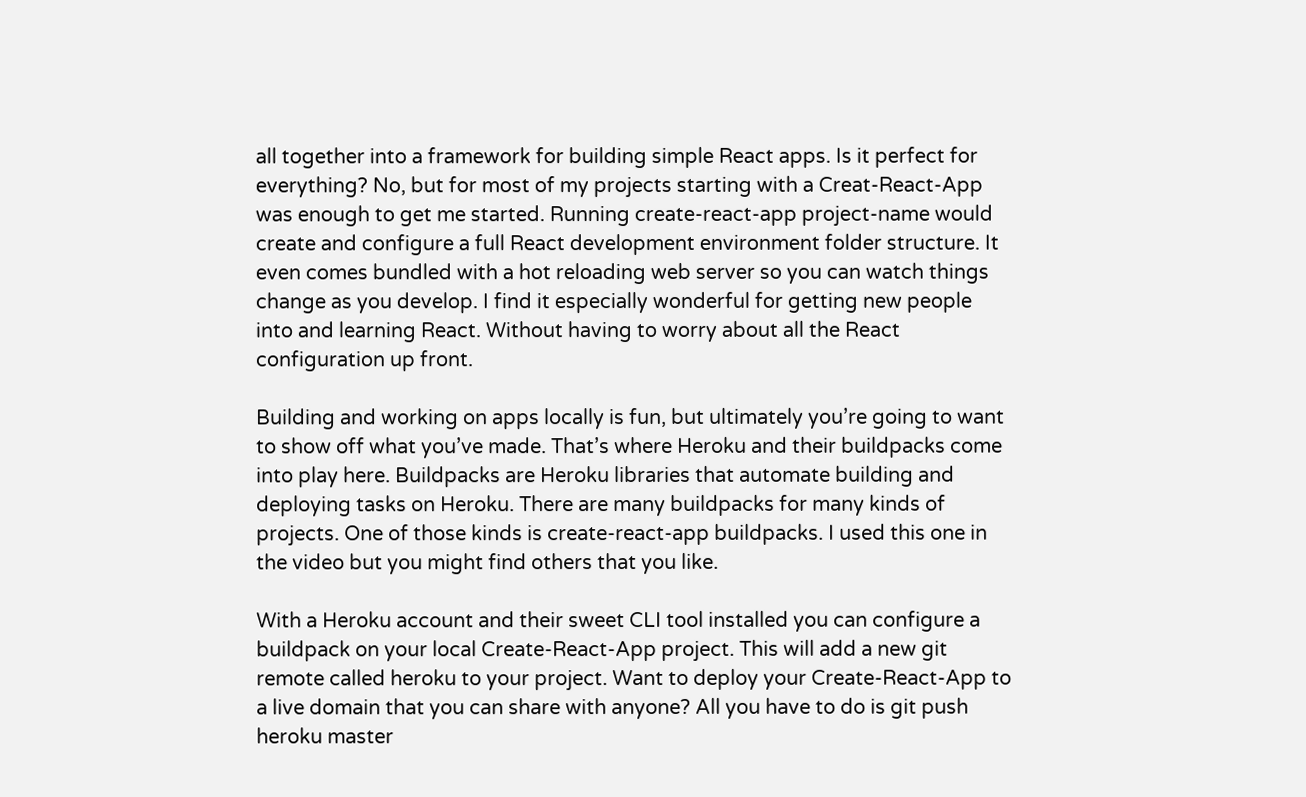all together into a framework for building simple React apps. Is it perfect for everything? No, but for most of my projects starting with a Creat-React-App was enough to get me started. Running create-react-app project-name would create and configure a full React development environment folder structure. It even comes bundled with a hot reloading web server so you can watch things change as you develop. I find it especially wonderful for getting new people into and learning React. Without having to worry about all the React configuration up front.

Building and working on apps locally is fun, but ultimately you’re going to want to show off what you’ve made. That’s where Heroku and their buildpacks come into play here. Buildpacks are Heroku libraries that automate building and deploying tasks on Heroku. There are many buildpacks for many kinds of projects. One of those kinds is create-react-app buildpacks. I used this one in the video but you might find others that you like.

With a Heroku account and their sweet CLI tool installed you can configure a buildpack on your local Create-React-App project. This will add a new git remote called heroku to your project. Want to deploy your Create-React-App to a live domain that you can share with anyone? All you have to do is git push heroku master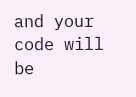and your code will be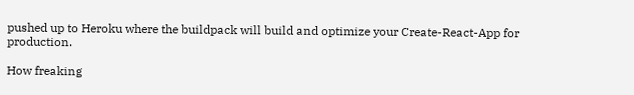pushed up to Heroku where the buildpack will build and optimize your Create-React-App for production.

How freaking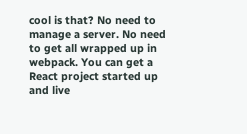cool is that? No need to manage a server. No need to get all wrapped up in webpack. You can get a React project started up and live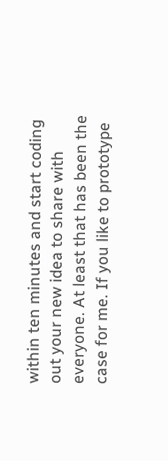within ten minutes and start coding out your new idea to share with everyone. At least that has been the case for me. If you like to prototype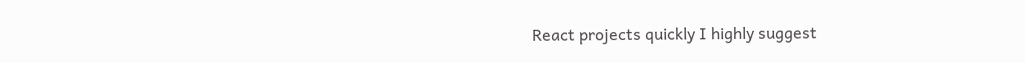React projects quickly I highly suggest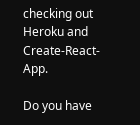checking out Heroku and Create-React-App.

Do you have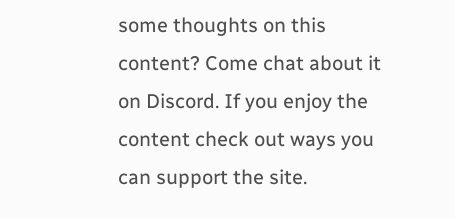some thoughts on this content? Come chat about it on Discord. If you enjoy the content check out ways you can support the site.